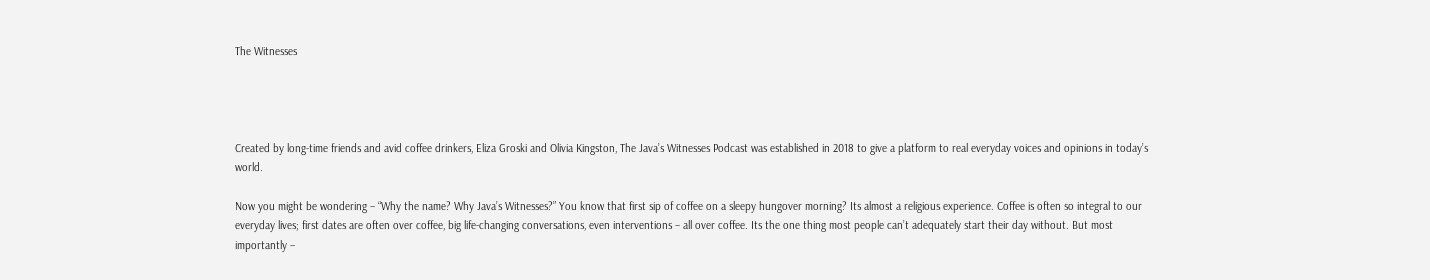The Witnesses




Created by long-time friends and avid coffee drinkers, Eliza Groski and Olivia Kingston, The Java’s Witnesses Podcast was established in 2018 to give a platform to real everyday voices and opinions in today’s world.

Now you might be wondering – “Why the name? Why Java’s Witnesses?” You know that first sip of coffee on a sleepy hungover morning? Its almost a religious experience. Coffee is often so integral to our everyday lives; first dates are often over coffee, big life-changing conversations, even interventions – all over coffee. Its the one thing most people can’t adequately start their day without. But most importantly –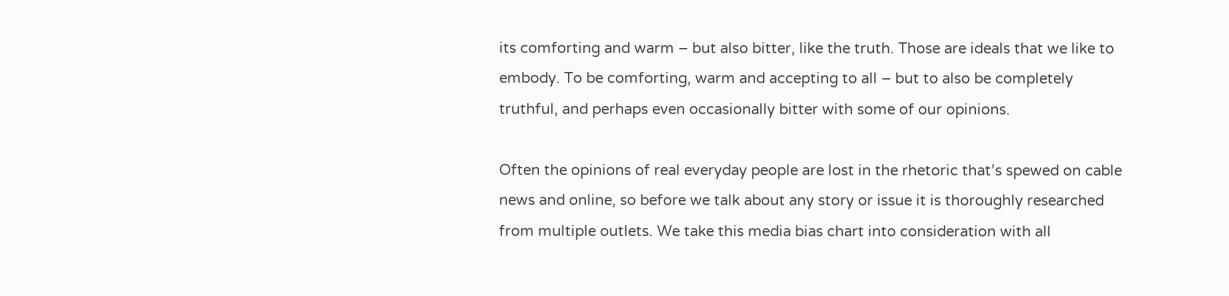its comforting and warm – but also bitter, like the truth. Those are ideals that we like to embody. To be comforting, warm and accepting to all – but to also be completely truthful, and perhaps even occasionally bitter with some of our opinions.

Often the opinions of real everyday people are lost in the rhetoric that’s spewed on cable news and online, so before we talk about any story or issue it is thoroughly researched from multiple outlets. We take this media bias chart into consideration with all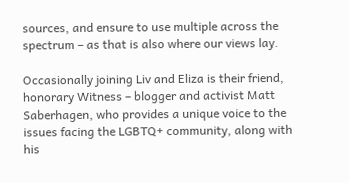sources, and ensure to use multiple across the spectrum – as that is also where our views lay.

Occasionally joining Liv and Eliza is their friend, honorary Witness – blogger and activist Matt Saberhagen, who provides a unique voice to the issues facing the LGBTQ+ community, along with his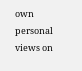own personal views on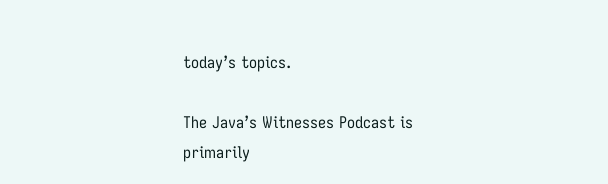today’s topics.

The Java’s Witnesses Podcast is primarily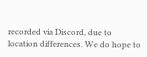recorded via Discord, due to location differences. We do hope to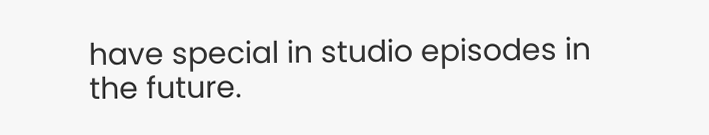have special in studio episodes in the future.